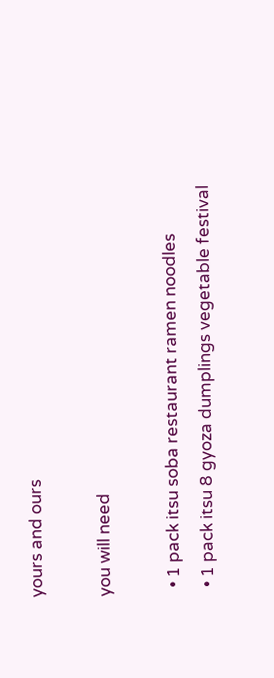yours and ours

you will need

  • 1 pack itsu soba restaurant ramen noodles
  • 1 pack itsu 8 gyoza dumplings vegetable festival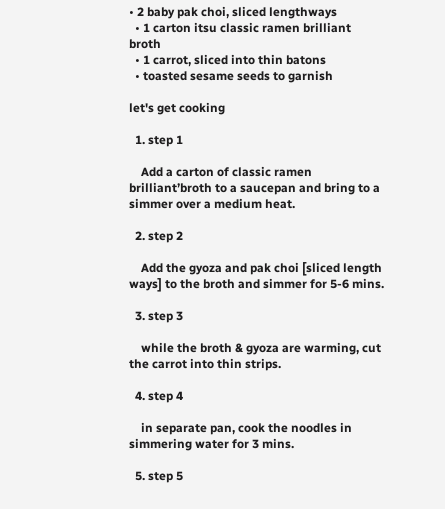• 2 baby pak choi, sliced lengthways
  • 1 carton itsu classic ramen brilliant broth
  • 1 carrot, sliced into thin batons
  • toasted sesame seeds to garnish

let's get cooking

  1. step 1

    Add a carton of classic ramen brilliant’broth to a saucepan and bring to a simmer over a medium heat.

  2. step 2

    Add the gyoza and pak choi [sliced length ways] to the broth and simmer for 5-6 mins.

  3. step 3

    while the broth & gyoza are warming, cut the carrot into thin strips.

  4. step 4

    in separate pan, cook the noodles in simmering water for 3 mins.

  5. step 5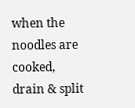when the noodles are cooked, drain & split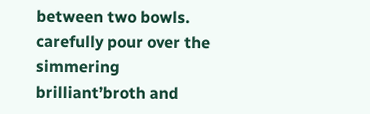between two bowls. carefully pour over the simmering brilliant’broth and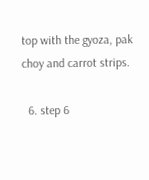top with the gyoza, pak choy and carrot strips.

  6. step 6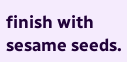finish with sesame seeds.